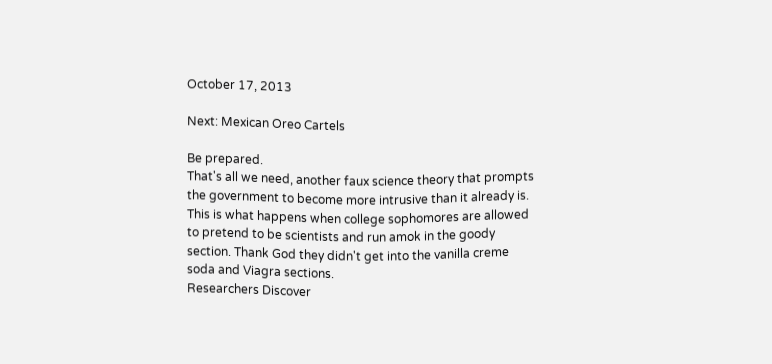October 17, 2013

Next: Mexican Oreo Cartels

Be prepared.
That's all we need, another faux science theory that prompts the government to become more intrusive than it already is. This is what happens when college sophomores are allowed to pretend to be scientists and run amok in the goody section. Thank God they didn't get into the vanilla creme soda and Viagra sections.
Researchers Discover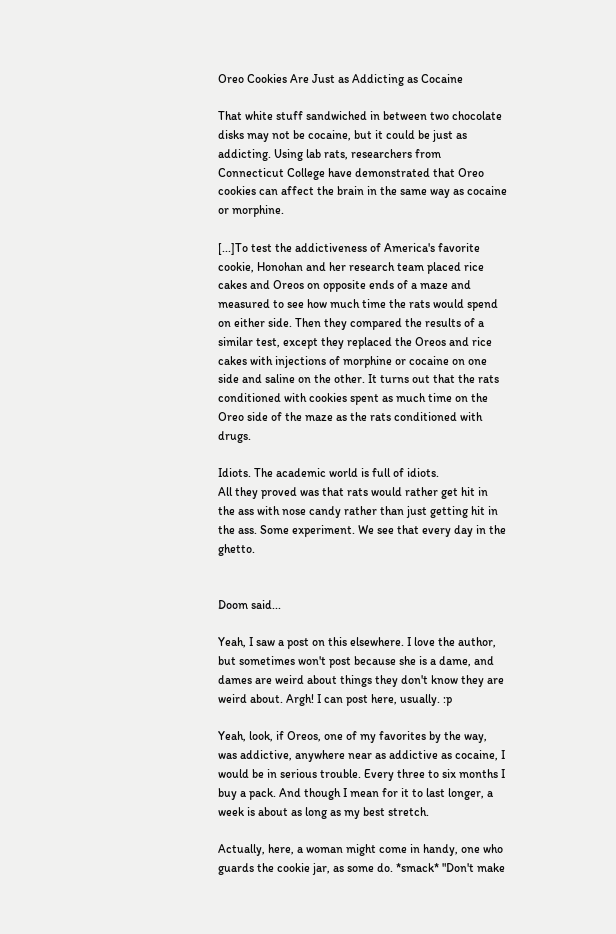Oreo Cookies Are Just as Addicting as Cocaine

That white stuff sandwiched in between two chocolate disks may not be cocaine, but it could be just as addicting. Using lab rats, researchers from Connecticut College have demonstrated that Oreo cookies can affect the brain in the same way as cocaine or morphine.

[...]To test the addictiveness of America's favorite cookie, Honohan and her research team placed rice cakes and Oreos on opposite ends of a maze and measured to see how much time the rats would spend on either side. Then they compared the results of a similar test, except they replaced the Oreos and rice cakes with injections of morphine or cocaine on one side and saline on the other. It turns out that the rats conditioned with cookies spent as much time on the Oreo side of the maze as the rats conditioned with drugs.

Idiots. The academic world is full of idiots.
All they proved was that rats would rather get hit in the ass with nose candy rather than just getting hit in the ass. Some experiment. We see that every day in the ghetto.


Doom said...

Yeah, I saw a post on this elsewhere. I love the author, but sometimes won't post because she is a dame, and dames are weird about things they don't know they are weird about. Argh! I can post here, usually. :p

Yeah, look, if Oreos, one of my favorites by the way, was addictive, anywhere near as addictive as cocaine, I would be in serious trouble. Every three to six months I buy a pack. And though I mean for it to last longer, a week is about as long as my best stretch.

Actually, here, a woman might come in handy, one who guards the cookie jar, as some do. *smack* "Don't make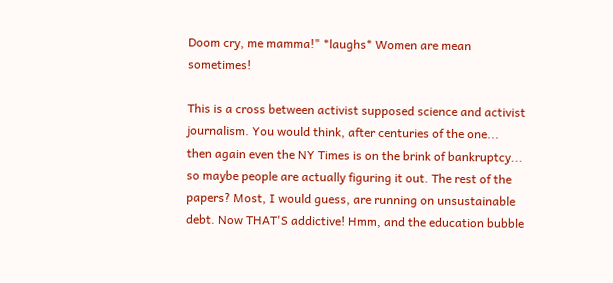Doom cry, me mamma!" *laughs* Women are mean sometimes!

This is a cross between activist supposed science and activist journalism. You would think, after centuries of the one... then again even the NY Times is on the brink of bankruptcy... so maybe people are actually figuring it out. The rest of the papers? Most, I would guess, are running on unsustainable debt. Now THAT'S addictive! Hmm, and the education bubble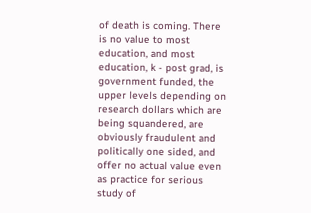of death is coming. There is no value to most education, and most education, k - post grad, is government funded, the upper levels depending on research dollars which are being squandered, are obviously fraudulent and politically one sided, and offer no actual value even as practice for serious study of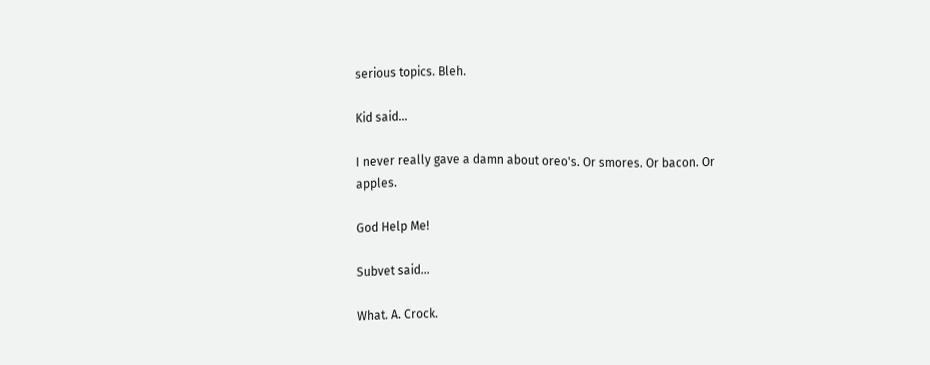serious topics. Bleh.

Kid said...

I never really gave a damn about oreo's. Or smores. Or bacon. Or apples.

God Help Me!

Subvet said...

What. A. Crock.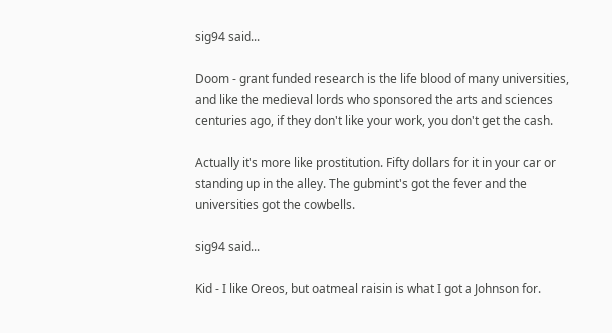sig94 said...

Doom - grant funded research is the life blood of many universities, and like the medieval lords who sponsored the arts and sciences centuries ago, if they don't like your work, you don't get the cash.

Actually it's more like prostitution. Fifty dollars for it in your car or standing up in the alley. The gubmint's got the fever and the universities got the cowbells.

sig94 said...

Kid - I like Oreos, but oatmeal raisin is what I got a Johnson for.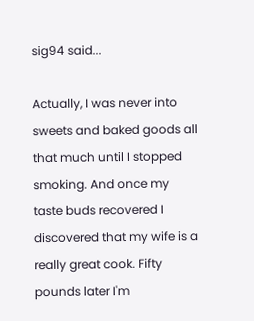sig94 said...

Actually, I was never into sweets and baked goods all that much until I stopped smoking. And once my taste buds recovered I discovered that my wife is a really great cook. Fifty pounds later I'm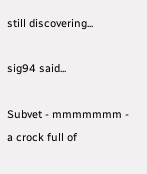still discovering...

sig94 said...

Subvet - mmmmmmm - a crock full of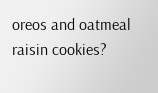oreos and oatmeal raisin cookies?